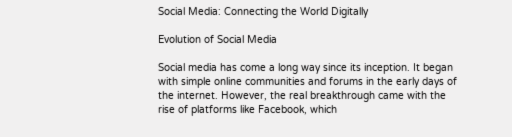Social Media: Connecting the World Digitally

Evolution of Social Media

Social media has come a long way since its inception. It began with simple online communities and forums in the early days of the internet. However, the real breakthrough came with the rise of platforms like Facebook, which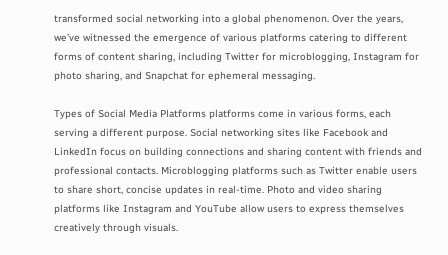transformed social networking into a global phenomenon. Over the years, we’ve witnessed the emergence of various platforms catering to different forms of content sharing, including Twitter for microblogging, Instagram for photo sharing, and Snapchat for ephemeral messaging.

Types of Social Media Platforms platforms come in various forms, each serving a different purpose. Social networking sites like Facebook and LinkedIn focus on building connections and sharing content with friends and professional contacts. Microblogging platforms such as Twitter enable users to share short, concise updates in real-time. Photo and video sharing platforms like Instagram and YouTube allow users to express themselves creatively through visuals.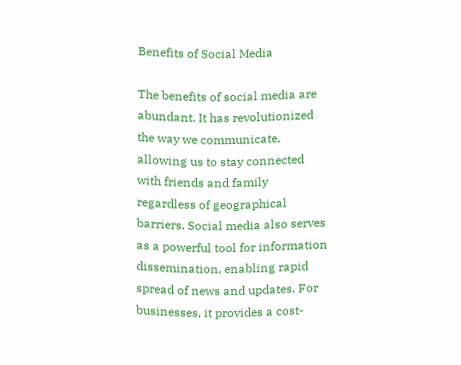Benefits of Social Media

The benefits of social media are abundant. It has revolutionized the way we communicate, allowing us to stay connected with friends and family regardless of geographical barriers. Social media also serves as a powerful tool for information dissemination, enabling rapid spread of news and updates. For businesses, it provides a cost-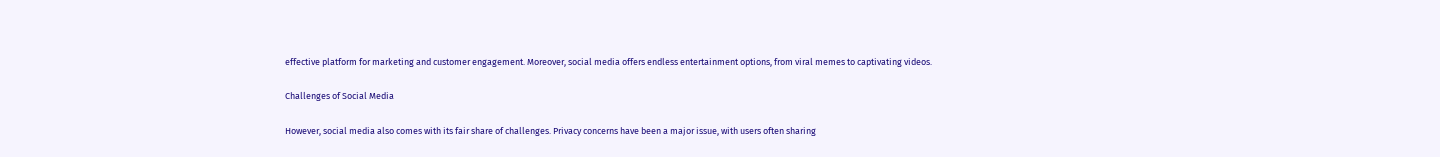effective platform for marketing and customer engagement. Moreover, social media offers endless entertainment options, from viral memes to captivating videos.

Challenges of Social Media

However, social media also comes with its fair share of challenges. Privacy concerns have been a major issue, with users often sharing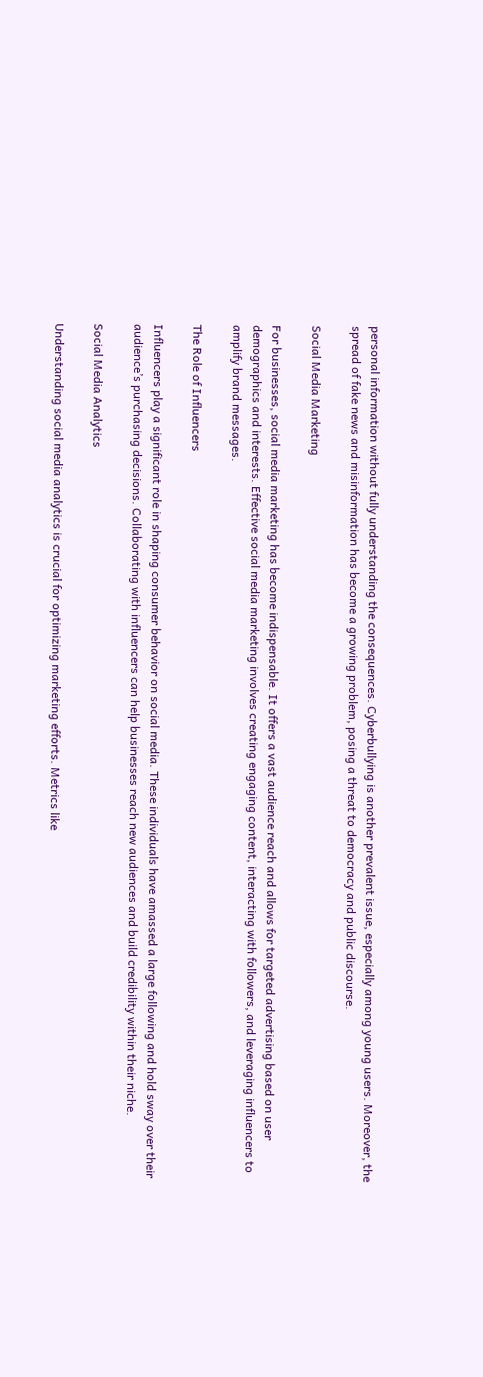personal information without fully understanding the consequences. Cyberbullying is another prevalent issue, especially among young users. Moreover, the spread of fake news and misinformation has become a growing problem, posing a threat to democracy and public discourse.

Social Media Marketing

For businesses, social media marketing has become indispensable. It offers a vast audience reach and allows for targeted advertising based on user demographics and interests. Effective social media marketing involves creating engaging content, interacting with followers, and leveraging influencers to amplify brand messages.

The Role of Influencers

Influencers play a significant role in shaping consumer behavior on social media. These individuals have amassed a large following and hold sway over their audience’s purchasing decisions. Collaborating with influencers can help businesses reach new audiences and build credibility within their niche.

Social Media Analytics

Understanding social media analytics is crucial for optimizing marketing efforts. Metrics like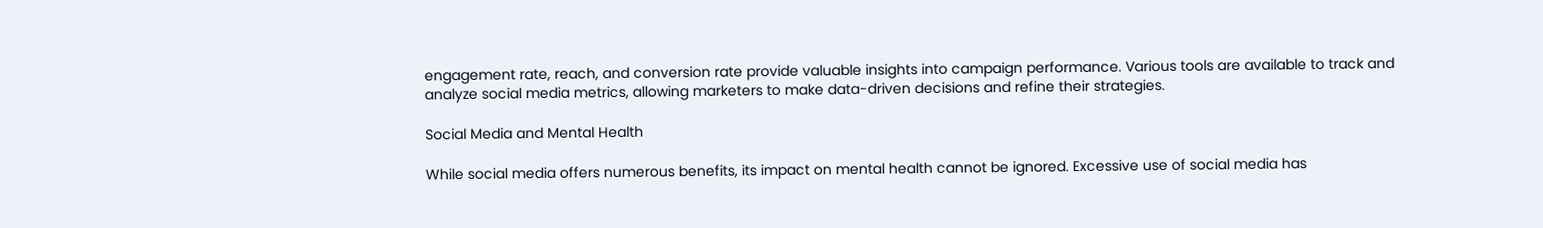engagement rate, reach, and conversion rate provide valuable insights into campaign performance. Various tools are available to track and analyze social media metrics, allowing marketers to make data-driven decisions and refine their strategies.

Social Media and Mental Health

While social media offers numerous benefits, its impact on mental health cannot be ignored. Excessive use of social media has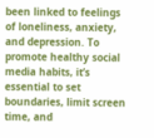been linked to feelings of loneliness, anxiety, and depression. To promote healthy social media habits, it’s essential to set boundaries, limit screen time, and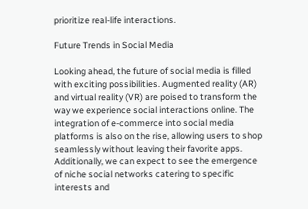prioritize real-life interactions.

Future Trends in Social Media

Looking ahead, the future of social media is filled with exciting possibilities. Augmented reality (AR) and virtual reality (VR) are poised to transform the way we experience social interactions online. The integration of e-commerce into social media platforms is also on the rise, allowing users to shop seamlessly without leaving their favorite apps. Additionally, we can expect to see the emergence of niche social networks catering to specific interests and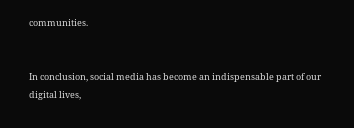communities.


In conclusion, social media has become an indispensable part of our digital lives,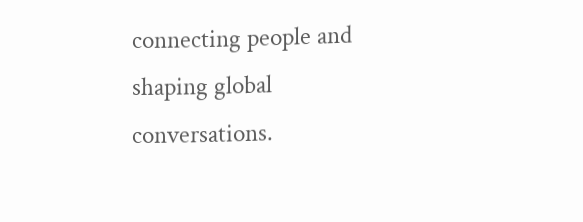connecting people and shaping global conversations.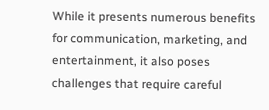While it presents numerous benefits for communication, marketing, and entertainment, it also poses challenges that require careful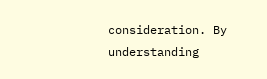consideration. By understanding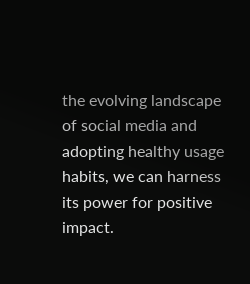the evolving landscape of social media and adopting healthy usage habits, we can harness its power for positive impact.